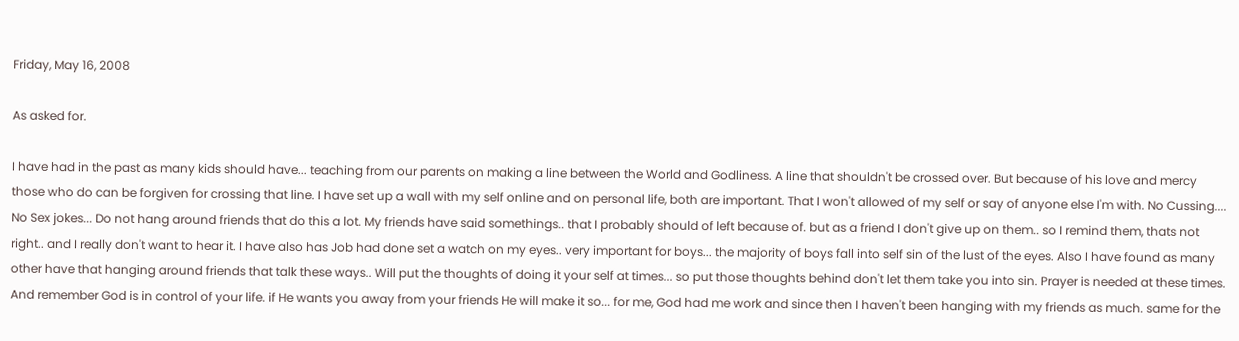Friday, May 16, 2008

As asked for.

I have had in the past as many kids should have... teaching from our parents on making a line between the World and Godliness. A line that shouldn't be crossed over. But because of his love and mercy those who do can be forgiven for crossing that line. I have set up a wall with my self online and on personal life, both are important. That I won't allowed of my self or say of anyone else I'm with. No Cussing.... No Sex jokes... Do not hang around friends that do this a lot. My friends have said somethings.. that I probably should of left because of. but as a friend I don't give up on them.. so I remind them, thats not right.. and I really don't want to hear it. I have also has Job had done set a watch on my eyes.. very important for boys... the majority of boys fall into self sin of the lust of the eyes. Also I have found as many other have that hanging around friends that talk these ways.. Will put the thoughts of doing it your self at times... so put those thoughts behind don't let them take you into sin. Prayer is needed at these times. And remember God is in control of your life. if He wants you away from your friends He will make it so... for me, God had me work and since then I haven't been hanging with my friends as much. same for the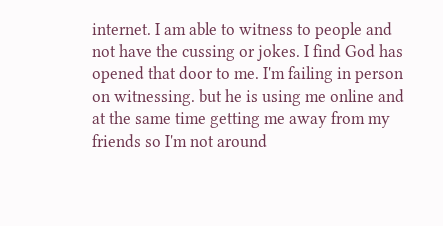internet. I am able to witness to people and not have the cussing or jokes. I find God has opened that door to me. I'm failing in person on witnessing. but he is using me online and at the same time getting me away from my friends so I'm not around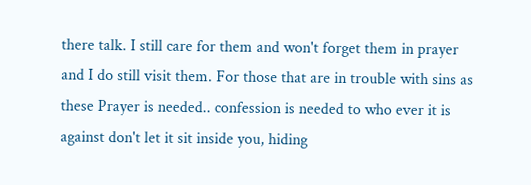there talk. I still care for them and won't forget them in prayer and I do still visit them. For those that are in trouble with sins as these Prayer is needed.. confession is needed to who ever it is against don't let it sit inside you, hiding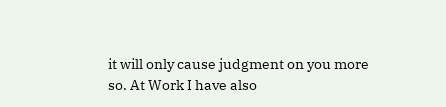it will only cause judgment on you more so. At Work I have also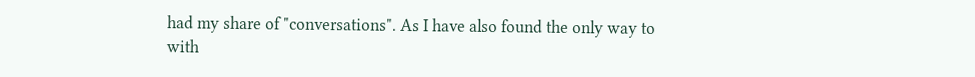had my share of "conversations". As I have also found the only way to with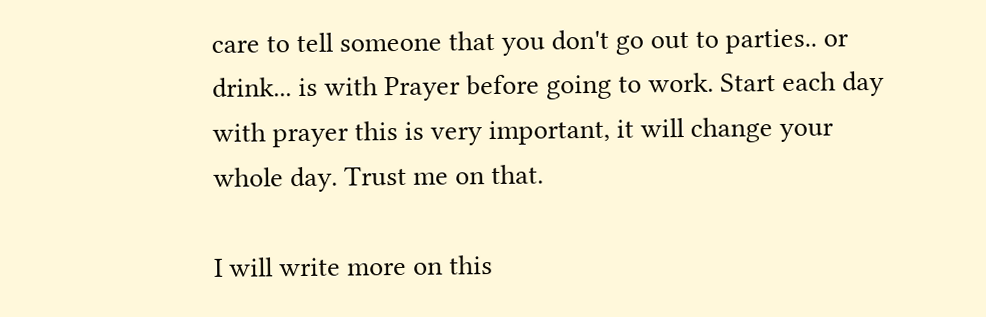care to tell someone that you don't go out to parties.. or drink... is with Prayer before going to work. Start each day with prayer this is very important, it will change your whole day. Trust me on that.

I will write more on this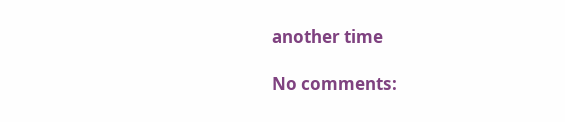another time

No comments: